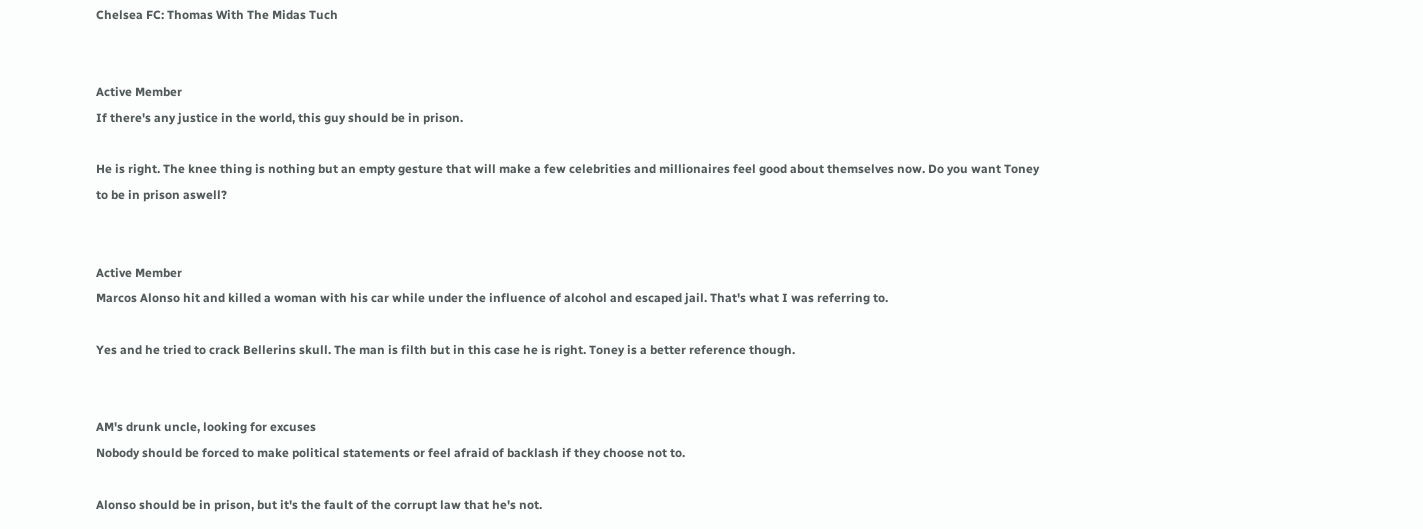Chelsea FC: Thomas With The Midas Tuch


Active Member
If there's any justice in the world, this guy should be in prison.

He is right. The knee thing is nothing but an empty gesture that will make a few celebrities and millionaires feel good about themselves now. Do you want Toney to be in prison aswell?


Active Member
Marcos Alonso hit and killed a woman with his car while under the influence of alcohol and escaped jail. That's what I was referring to.

Yes and he tried to crack Bellerins skull. The man is filth but in this case he is right. Toney is a better reference though.


AM's drunk uncle, looking for excuses
Nobody should be forced to make political statements or feel afraid of backlash if they choose not to.

Alonso should be in prison, but it's the fault of the corrupt law that he's not.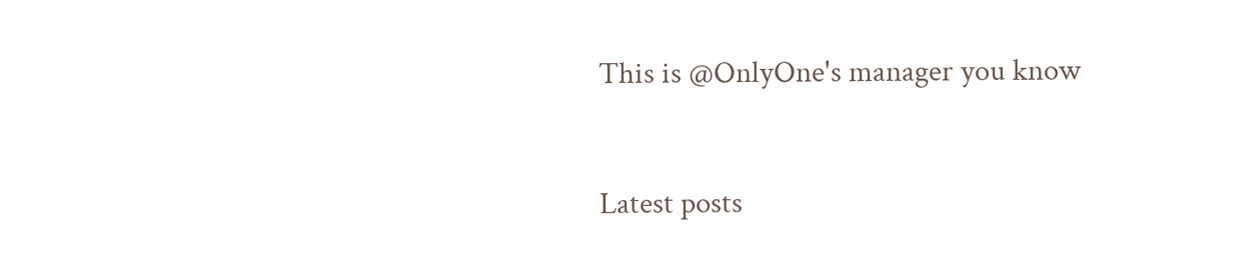This is @OnlyOne's manager you know


Latest posts